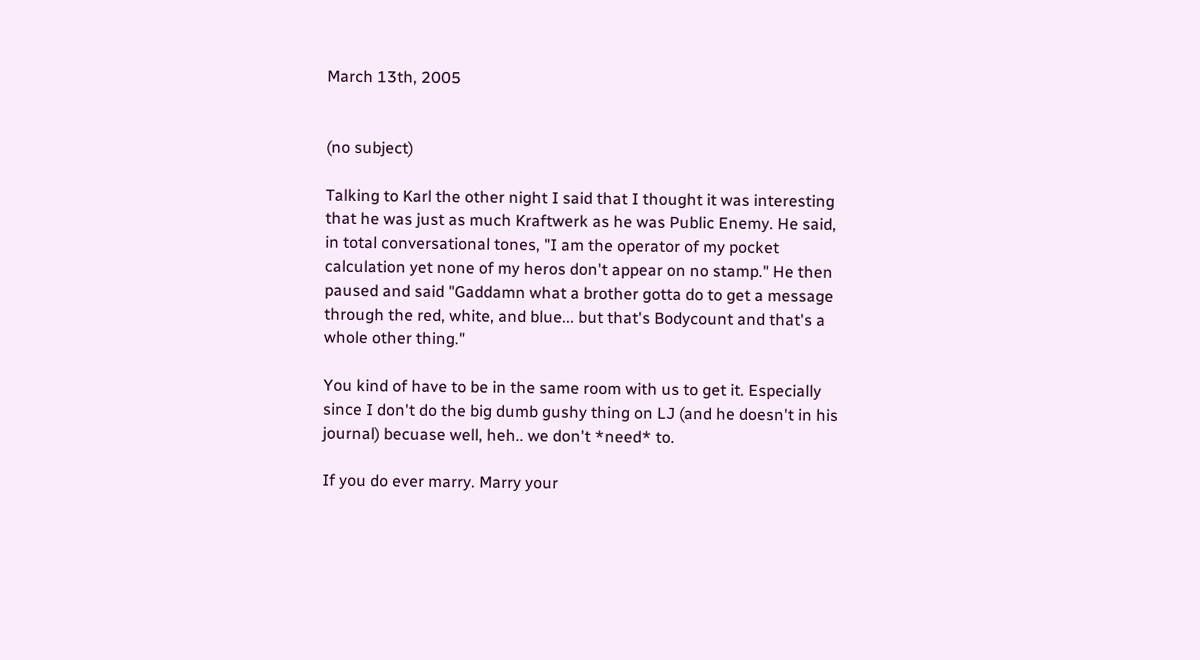March 13th, 2005


(no subject)

Talking to Karl the other night I said that I thought it was interesting that he was just as much Kraftwerk as he was Public Enemy. He said, in total conversational tones, "I am the operator of my pocket calculation yet none of my heros don't appear on no stamp." He then paused and said "Gaddamn what a brother gotta do to get a message through the red, white, and blue... but that's Bodycount and that's a whole other thing."

You kind of have to be in the same room with us to get it. Especially since I don't do the big dumb gushy thing on LJ (and he doesn't in his journal) becuase well, heh.. we don't *need* to.

If you do ever marry. Marry your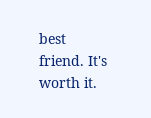best friend. It's worth it.